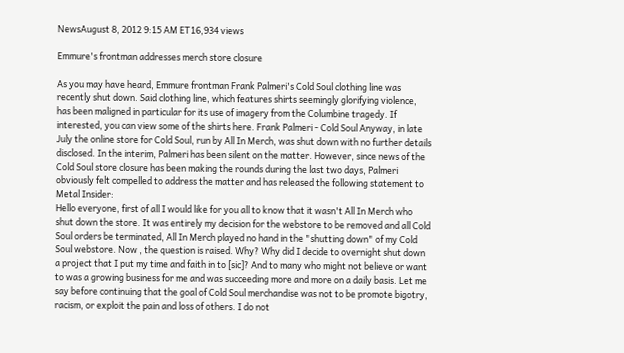NewsAugust 8, 2012 9:15 AM ET16,934 views

Emmure's frontman addresses merch store closure

As you may have heard, Emmure frontman Frank Palmeri's Cold Soul clothing line was recently shut down. Said clothing line, which features shirts seemingly glorifying violence, has been maligned in particular for its use of imagery from the Columbine tragedy. If interested, you can view some of the shirts here. Frank Palmeri - Cold Soul Anyway, in late July the online store for Cold Soul, run by All In Merch, was shut down with no further details disclosed. In the interim, Palmeri has been silent on the matter. However, since news of the Cold Soul store closure has been making the rounds during the last two days, Palmeri obviously felt compelled to address the matter and has released the following statement to Metal Insider:
Hello everyone, first of all I would like for you all to know that it wasn't All In Merch who shut down the store. It was entirely my decision for the webstore to be removed and all Cold Soul orders be terminated, All In Merch played no hand in the "shutting down" of my Cold Soul webstore. Now , the question is raised. Why? Why did I decide to overnight shut down a project that I put my time and faith in to [sic]? And to many who might not believe or want to was a growing business for me and was succeeding more and more on a daily basis. Let me say before continuing that the goal of Cold Soul merchandise was not to be promote bigotry, racism, or exploit the pain and loss of others. I do not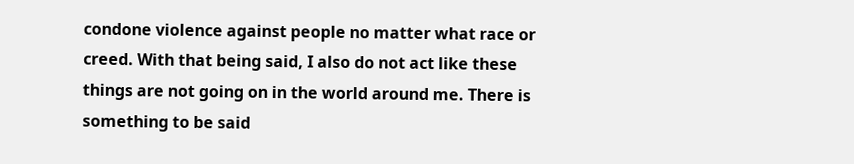condone violence against people no matter what race or creed. With that being said, I also do not act like these things are not going on in the world around me. There is something to be said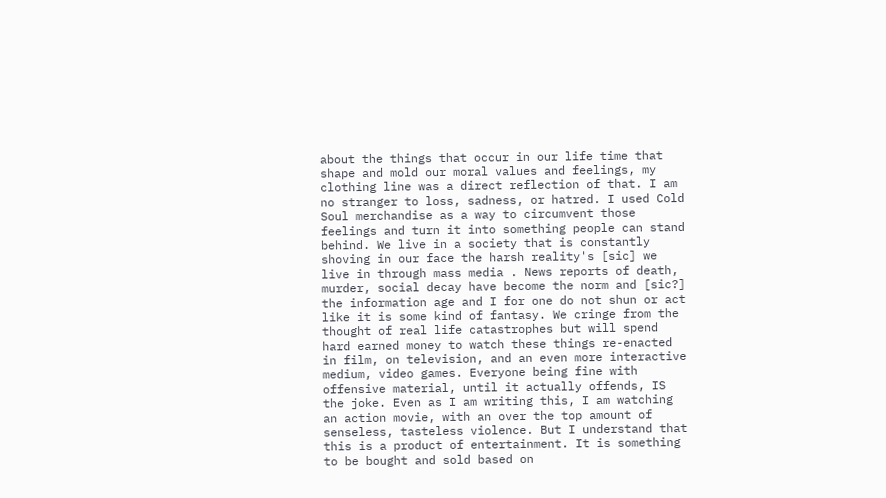about the things that occur in our life time that shape and mold our moral values and feelings, my clothing line was a direct reflection of that. I am no stranger to loss, sadness, or hatred. I used Cold Soul merchandise as a way to circumvent those feelings and turn it into something people can stand behind. We live in a society that is constantly shoving in our face the harsh reality's [sic] we live in through mass media . News reports of death, murder, social decay have become the norm and [sic?] the information age and I for one do not shun or act like it is some kind of fantasy. We cringe from the thought of real life catastrophes but will spend hard earned money to watch these things re-enacted in film, on television, and an even more interactive medium, video games. Everyone being fine with offensive material, until it actually offends, IS the joke. Even as I am writing this, I am watching an action movie, with an over the top amount of senseless, tasteless violence. But I understand that this is a product of entertainment. It is something to be bought and sold based on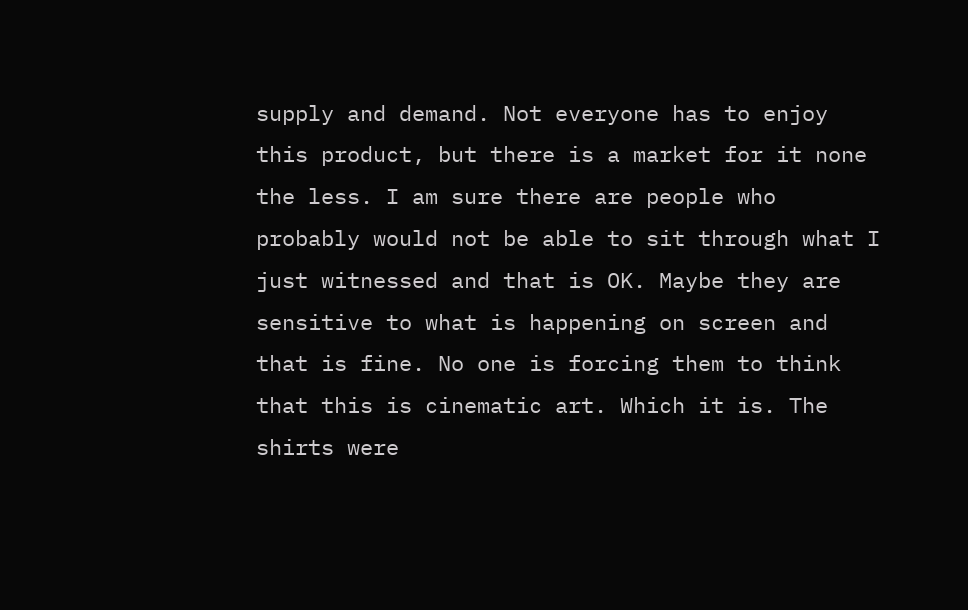supply and demand. Not everyone has to enjoy this product, but there is a market for it none the less. I am sure there are people who probably would not be able to sit through what I just witnessed and that is OK. Maybe they are sensitive to what is happening on screen and that is fine. No one is forcing them to think that this is cinematic art. Which it is. The shirts were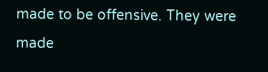made to be offensive. They were made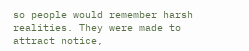so people would remember harsh realities. They were made to attract notice,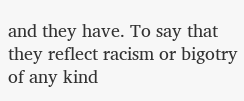and they have. To say that they reflect racism or bigotry of any kind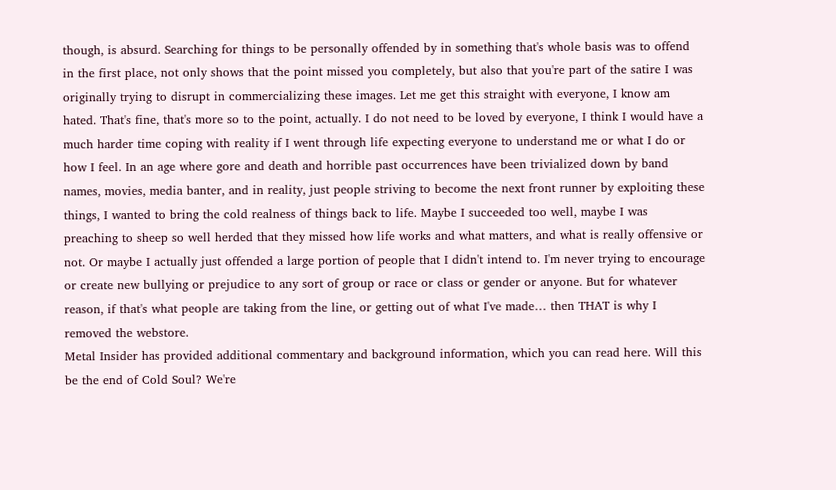though, is absurd. Searching for things to be personally offended by in something that's whole basis was to offend in the first place, not only shows that the point missed you completely, but also that you're part of the satire I was originally trying to disrupt in commercializing these images. Let me get this straight with everyone, I know am hated. That's fine, that's more so to the point, actually. I do not need to be loved by everyone, I think I would have a much harder time coping with reality if I went through life expecting everyone to understand me or what I do or how I feel. In an age where gore and death and horrible past occurrences have been trivialized down by band names, movies, media banter, and in reality, just people striving to become the next front runner by exploiting these things, I wanted to bring the cold realness of things back to life. Maybe I succeeded too well, maybe I was preaching to sheep so well herded that they missed how life works and what matters, and what is really offensive or not. Or maybe I actually just offended a large portion of people that I didn't intend to. I'm never trying to encourage or create new bullying or prejudice to any sort of group or race or class or gender or anyone. But for whatever reason, if that's what people are taking from the line, or getting out of what I've made… then THAT is why I removed the webstore.
Metal Insider has provided additional commentary and background information, which you can read here. Will this be the end of Cold Soul? We're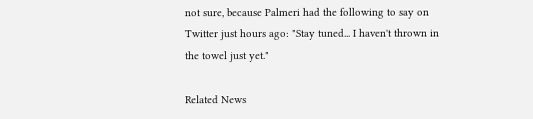not sure, because Palmeri had the following to say on Twitter just hours ago: "Stay tuned... I haven't thrown in the towel just yet."

Related News